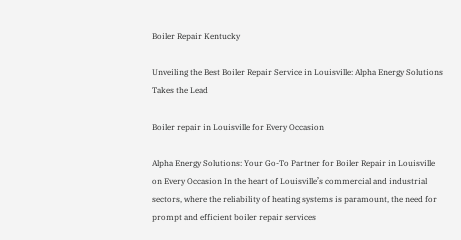Boiler Repair Kentucky

Unveiling the Best Boiler Repair Service in Louisville: Alpha Energy Solutions Takes the Lead

Boiler repair in Louisville for Every Occasion

Alpha Energy Solutions: Your Go-To Partner for Boiler Repair in Louisville on Every Occasion In the heart of Louisville’s commercial and industrial sectors, where the reliability of heating systems is paramount, the need for prompt and efficient boiler repair services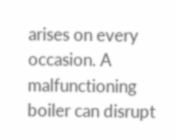arises on every occasion. A malfunctioning boiler can disrupt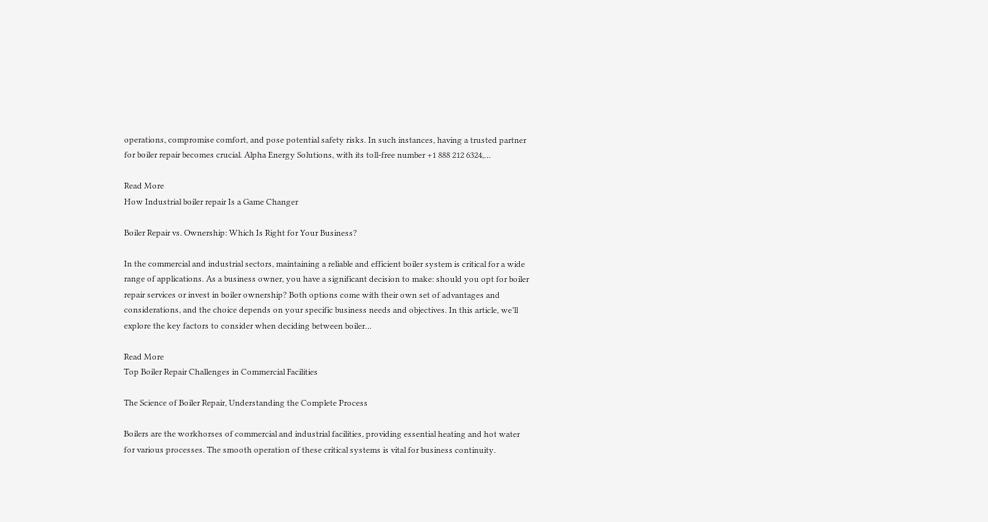operations, compromise comfort, and pose potential safety risks. In such instances, having a trusted partner for boiler repair becomes crucial. Alpha Energy Solutions, with its toll-free number +1 888 212 6324,…

Read More
How Industrial boiler repair Is a Game Changer

Boiler Repair vs. Ownership: Which Is Right for Your Business?

In the commercial and industrial sectors, maintaining a reliable and efficient boiler system is critical for a wide range of applications. As a business owner, you have a significant decision to make: should you opt for boiler repair services or invest in boiler ownership? Both options come with their own set of advantages and considerations, and the choice depends on your specific business needs and objectives. In this article, we’ll explore the key factors to consider when deciding between boiler…

Read More
Top Boiler Repair Challenges in Commercial Facilities

The Science of Boiler Repair, Understanding the Complete Process

Boilers are the workhorses of commercial and industrial facilities, providing essential heating and hot water for various processes. The smooth operation of these critical systems is vital for business continuity.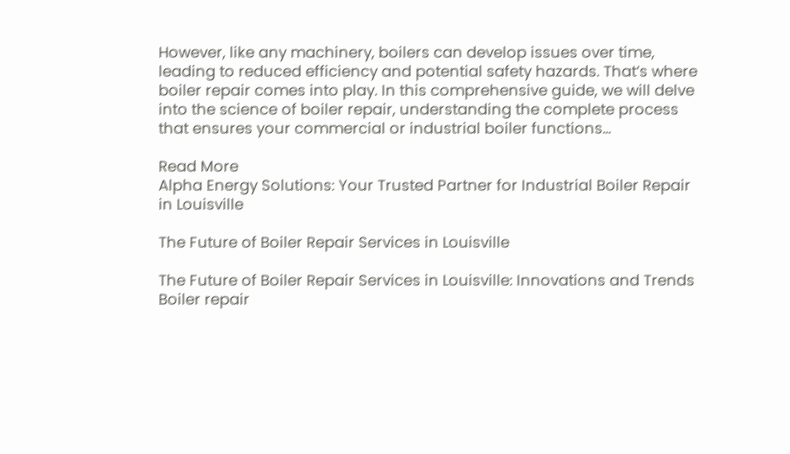However, like any machinery, boilers can develop issues over time, leading to reduced efficiency and potential safety hazards. That’s where boiler repair comes into play. In this comprehensive guide, we will delve into the science of boiler repair, understanding the complete process that ensures your commercial or industrial boiler functions…

Read More
Alpha Energy Solutions: Your Trusted Partner for Industrial Boiler Repair in Louisville

The Future of Boiler Repair Services in Louisville

The Future of Boiler Repair Services in Louisville: Innovations and Trends Boiler repair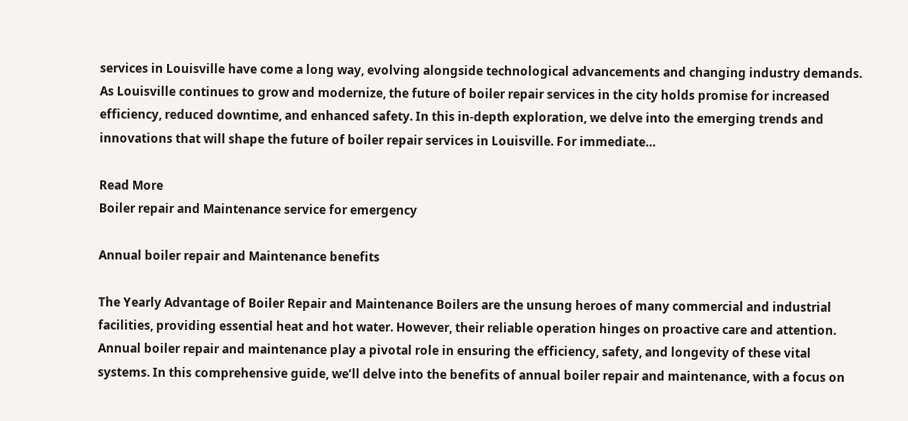services in Louisville have come a long way, evolving alongside technological advancements and changing industry demands. As Louisville continues to grow and modernize, the future of boiler repair services in the city holds promise for increased efficiency, reduced downtime, and enhanced safety. In this in-depth exploration, we delve into the emerging trends and innovations that will shape the future of boiler repair services in Louisville. For immediate…

Read More
Boiler repair and Maintenance service for emergency

Annual boiler repair and Maintenance benefits

The Yearly Advantage of Boiler Repair and Maintenance Boilers are the unsung heroes of many commercial and industrial facilities, providing essential heat and hot water. However, their reliable operation hinges on proactive care and attention. Annual boiler repair and maintenance play a pivotal role in ensuring the efficiency, safety, and longevity of these vital systems. In this comprehensive guide, we’ll delve into the benefits of annual boiler repair and maintenance, with a focus on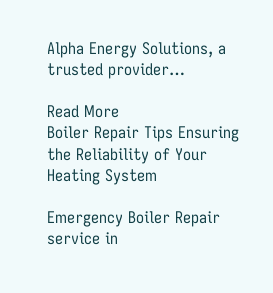Alpha Energy Solutions, a trusted provider…

Read More
Boiler Repair Tips Ensuring the Reliability of Your Heating System

Emergency Boiler Repair service in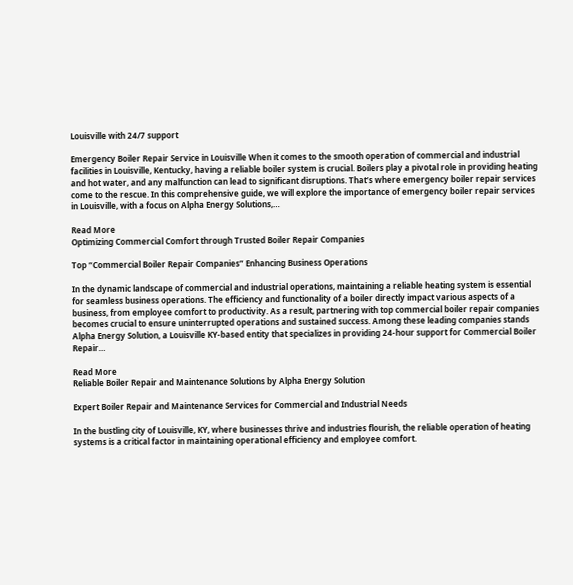Louisville with 24/7 support

Emergency Boiler Repair Service in Louisville When it comes to the smooth operation of commercial and industrial facilities in Louisville, Kentucky, having a reliable boiler system is crucial. Boilers play a pivotal role in providing heating and hot water, and any malfunction can lead to significant disruptions. That’s where emergency boiler repair services come to the rescue. In this comprehensive guide, we will explore the importance of emergency boiler repair services in Louisville, with a focus on Alpha Energy Solutions,…

Read More
Optimizing Commercial Comfort through Trusted Boiler Repair Companies

Top “Commercial Boiler Repair Companies” Enhancing Business Operations

In the dynamic landscape of commercial and industrial operations, maintaining a reliable heating system is essential for seamless business operations. The efficiency and functionality of a boiler directly impact various aspects of a business, from employee comfort to productivity. As a result, partnering with top commercial boiler repair companies becomes crucial to ensure uninterrupted operations and sustained success. Among these leading companies stands Alpha Energy Solution, a Louisville KY-based entity that specializes in providing 24-hour support for Commercial Boiler Repair…

Read More
Reliable Boiler Repair and Maintenance Solutions by Alpha Energy Solution

Expert Boiler Repair and Maintenance Services for Commercial and Industrial Needs

In the bustling city of Louisville, KY, where businesses thrive and industries flourish, the reliable operation of heating systems is a critical factor in maintaining operational efficiency and employee comfort.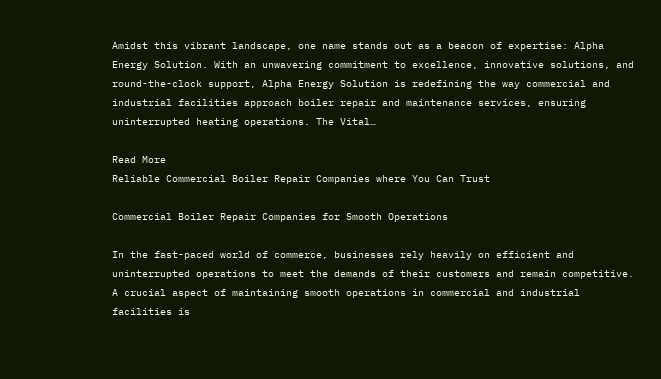Amidst this vibrant landscape, one name stands out as a beacon of expertise: Alpha Energy Solution. With an unwavering commitment to excellence, innovative solutions, and round-the-clock support, Alpha Energy Solution is redefining the way commercial and industrial facilities approach boiler repair and maintenance services, ensuring uninterrupted heating operations. The Vital…

Read More
Reliable Commercial Boiler Repair Companies where You Can Trust

Commercial Boiler Repair Companies for Smooth Operations

In the fast-paced world of commerce, businesses rely heavily on efficient and uninterrupted operations to meet the demands of their customers and remain competitive. A crucial aspect of maintaining smooth operations in commercial and industrial facilities is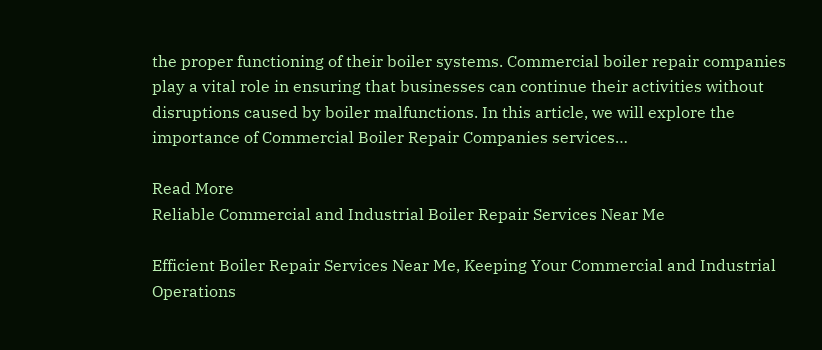the proper functioning of their boiler systems. Commercial boiler repair companies play a vital role in ensuring that businesses can continue their activities without disruptions caused by boiler malfunctions. In this article, we will explore the importance of Commercial Boiler Repair Companies services…

Read More
Reliable Commercial and Industrial Boiler Repair Services Near Me

Efficient Boiler Repair Services Near Me, Keeping Your Commercial and Industrial Operations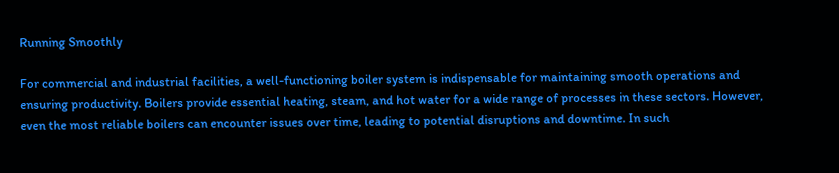Running Smoothly

For commercial and industrial facilities, a well-functioning boiler system is indispensable for maintaining smooth operations and ensuring productivity. Boilers provide essential heating, steam, and hot water for a wide range of processes in these sectors. However, even the most reliable boilers can encounter issues over time, leading to potential disruptions and downtime. In such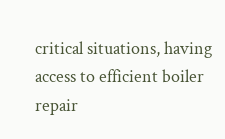critical situations, having access to efficient boiler repair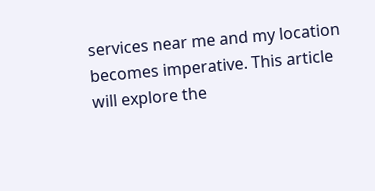services near me and my location becomes imperative. This article will explore the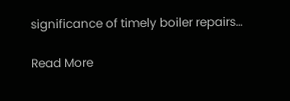significance of timely boiler repairs…

Read More